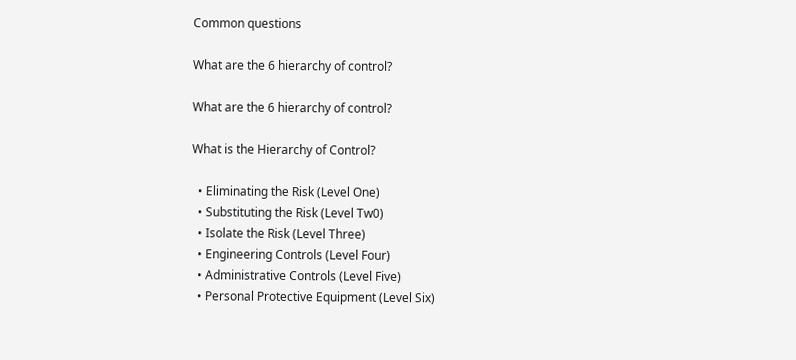Common questions

What are the 6 hierarchy of control?

What are the 6 hierarchy of control?

What is the Hierarchy of Control?

  • Eliminating the Risk (Level One)
  • Substituting the Risk (Level Tw0)
  • Isolate the Risk (Level Three)
  • Engineering Controls (Level Four)
  • Administrative Controls (Level Five)
  • Personal Protective Equipment (Level Six)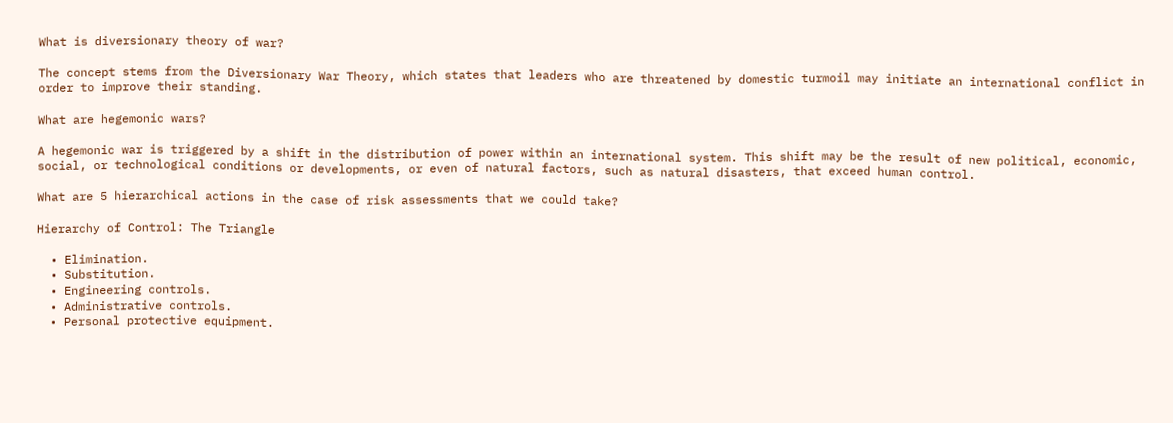What is diversionary theory of war?

The concept stems from the Diversionary War Theory, which states that leaders who are threatened by domestic turmoil may initiate an international conflict in order to improve their standing.

What are hegemonic wars?

A hegemonic war is triggered by a shift in the distribution of power within an international system. This shift may be the result of new political, economic, social, or technological conditions or developments, or even of natural factors, such as natural disasters, that exceed human control.

What are 5 hierarchical actions in the case of risk assessments that we could take?

Hierarchy of Control: The Triangle

  • Elimination.
  • Substitution.
  • Engineering controls.
  • Administrative controls.
  • Personal protective equipment.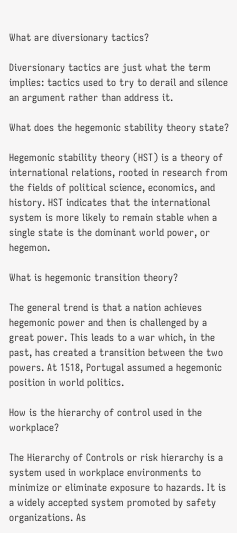What are diversionary tactics?

Diversionary tactics are just what the term implies: tactics used to try to derail and silence an argument rather than address it.

What does the hegemonic stability theory state?

Hegemonic stability theory (HST) is a theory of international relations, rooted in research from the fields of political science, economics, and history. HST indicates that the international system is more likely to remain stable when a single state is the dominant world power, or hegemon.

What is hegemonic transition theory?

The general trend is that a nation achieves hegemonic power and then is challenged by a great power. This leads to a war which, in the past, has created a transition between the two powers. At 1518, Portugal assumed a hegemonic position in world politics.

How is the hierarchy of control used in the workplace?

The Hierarchy of Controls or risk hierarchy is a system used in workplace environments to minimize or eliminate exposure to hazards. It is a widely accepted system promoted by safety organizations. As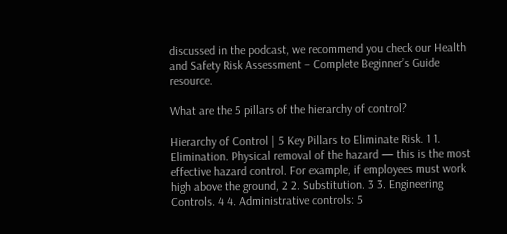discussed in the podcast, we recommend you check our Health and Safety Risk Assessment – Complete Beginner’s Guide resource.

What are the 5 pillars of the hierarchy of control?

Hierarchy of Control | 5 Key Pillars to Eliminate Risk. 1 1. Elimination. Physical removal of the hazard — this is the most effective hazard control. For example, if employees must work high above the ground, 2 2. Substitution. 3 3. Engineering Controls. 4 4. Administrative controls: 5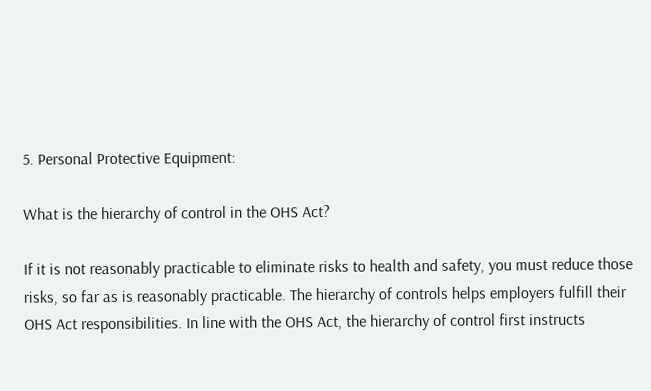5. Personal Protective Equipment:

What is the hierarchy of control in the OHS Act?

If it is not reasonably practicable to eliminate risks to health and safety, you must reduce those risks, so far as is reasonably practicable. The hierarchy of controls helps employers fulfill their OHS Act responsibilities. In line with the OHS Act, the hierarchy of control first instructs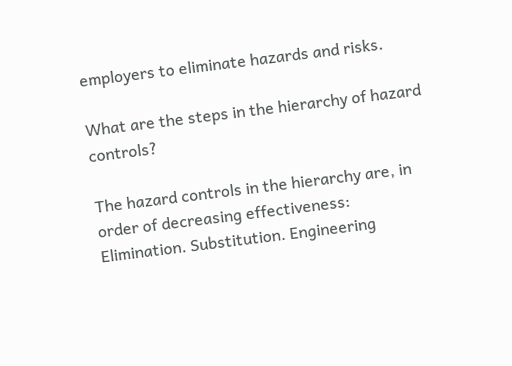employers to eliminate hazards and risks.

What are the steps in the hierarchy of hazard controls?

The hazard controls in the hierarchy are, in order of decreasing effectiveness: Elimination. Substitution. Engineering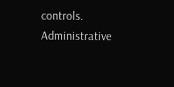controls. Administrative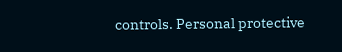controls. Personal protective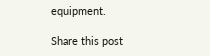equipment.

Share this post